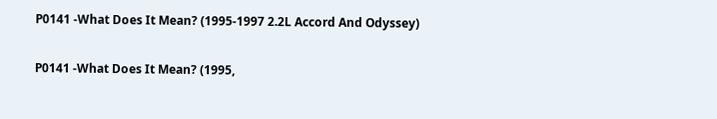P0141 -What Does It Mean? (1995-1997 2.2L Accord And Odyssey)

P0141 -What Does It Mean? (1995,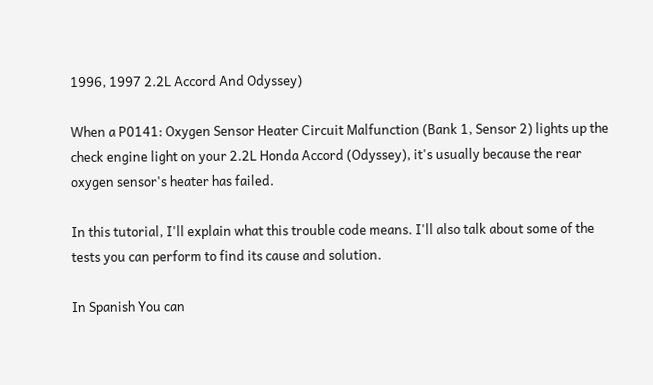1996, 1997 2.2L Accord And Odyssey)

When a P0141: Oxygen Sensor Heater Circuit Malfunction (Bank 1, Sensor 2) lights up the check engine light on your 2.2L Honda Accord (Odyssey), it's usually because the rear oxygen sensor's heater has failed.

In this tutorial, I'll explain what this trouble code means. I'll also talk about some of the tests you can perform to find its cause and solution.

In Spanish You can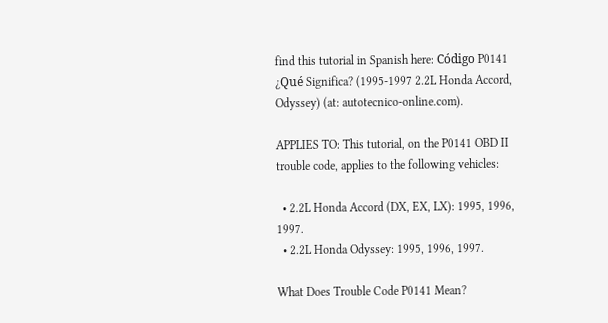find this tutorial in Spanish here: Código P0141 ¿Qué Significa? (1995-1997 2.2L Honda Accord, Odyssey) (at: autotecnico-online.com).

APPLIES TO: This tutorial, on the P0141 OBD II trouble code, applies to the following vehicles:

  • 2.2L Honda Accord (DX, EX, LX): 1995, 1996, 1997.
  • 2.2L Honda Odyssey: 1995, 1996, 1997.

What Does Trouble Code P0141 Mean?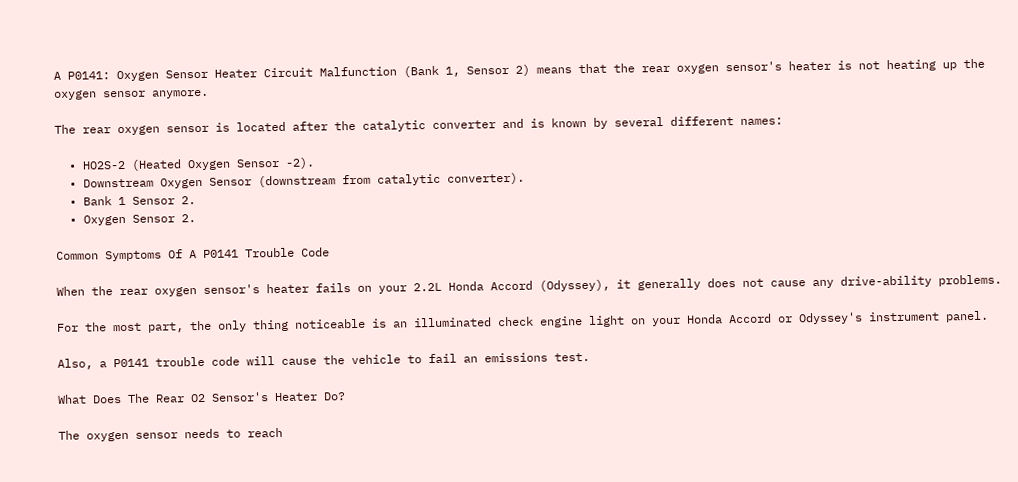A P0141: Oxygen Sensor Heater Circuit Malfunction (Bank 1, Sensor 2) means that the rear oxygen sensor's heater is not heating up the oxygen sensor anymore.

The rear oxygen sensor is located after the catalytic converter and is known by several different names:

  • HO2S-2 (Heated Oxygen Sensor -2).
  • Downstream Oxygen Sensor (downstream from catalytic converter).
  • Bank 1 Sensor 2.
  • Oxygen Sensor 2.

Common Symptoms Of A P0141 Trouble Code

When the rear oxygen sensor's heater fails on your 2.2L Honda Accord (Odyssey), it generally does not cause any drive-ability problems.

For the most part, the only thing noticeable is an illuminated check engine light on your Honda Accord or Odyssey's instrument panel.

Also, a P0141 trouble code will cause the vehicle to fail an emissions test.

What Does The Rear O2 Sensor's Heater Do?

The oxygen sensor needs to reach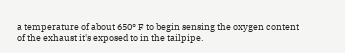a temperature of about 650° F to begin sensing the oxygen content of the exhaust it's exposed to in the tailpipe.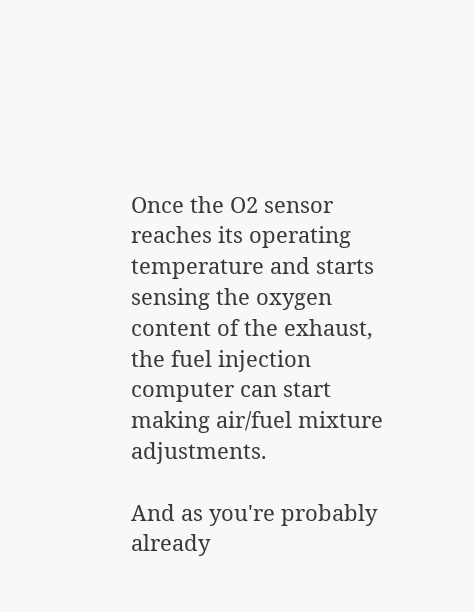Once the O2 sensor reaches its operating temperature and starts sensing the oxygen content of the exhaust, the fuel injection computer can start making air/fuel mixture adjustments.

And as you're probably already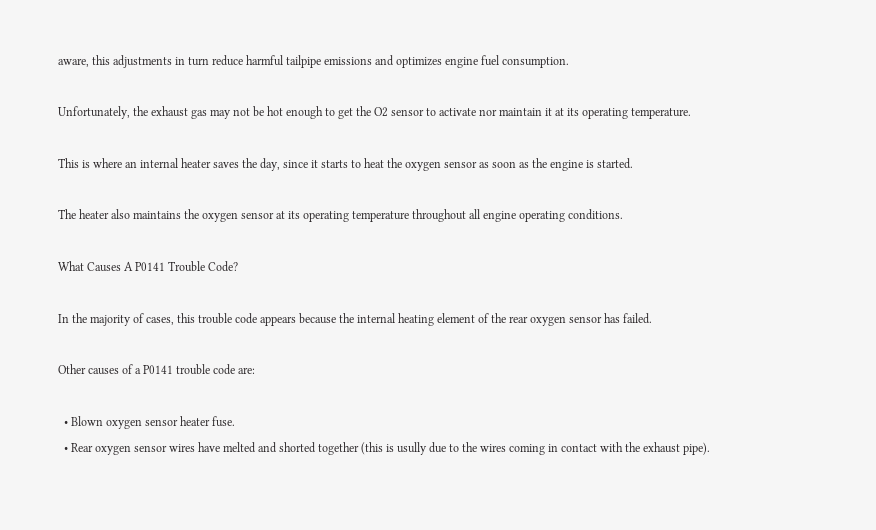aware, this adjustments in turn reduce harmful tailpipe emissions and optimizes engine fuel consumption.

Unfortunately, the exhaust gas may not be hot enough to get the O2 sensor to activate nor maintain it at its operating temperature.

This is where an internal heater saves the day, since it starts to heat the oxygen sensor as soon as the engine is started.

The heater also maintains the oxygen sensor at its operating temperature throughout all engine operating conditions.

What Causes A P0141 Trouble Code?

In the majority of cases, this trouble code appears because the internal heating element of the rear oxygen sensor has failed.

Other causes of a P0141 trouble code are:

  • Blown oxygen sensor heater fuse.
  • Rear oxygen sensor wires have melted and shorted together (this is usully due to the wires coming in contact with the exhaust pipe).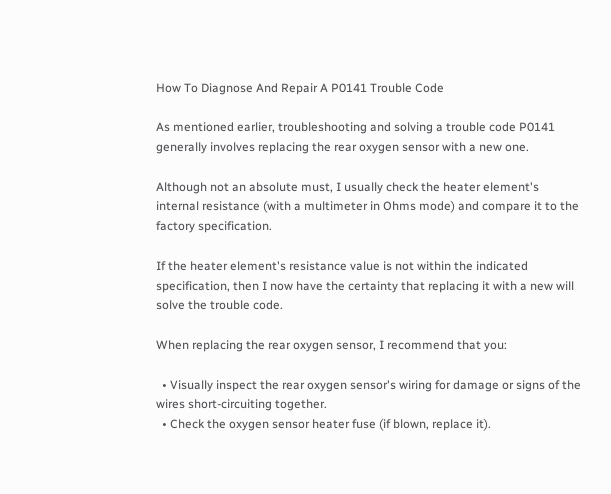How To Diagnose And Repair A P0141 Trouble Code

As mentioned earlier, troubleshooting and solving a trouble code P0141 generally involves replacing the rear oxygen sensor with a new one.

Although not an absolute must, I usually check the heater element's internal resistance (with a multimeter in Ohms mode) and compare it to the factory specification.

If the heater element's resistance value is not within the indicated specification, then I now have the certainty that replacing it with a new will solve the trouble code.

When replacing the rear oxygen sensor, I recommend that you:

  • Visually inspect the rear oxygen sensor's wiring for damage or signs of the wires short-circuiting together.
  • Check the oxygen sensor heater fuse (if blown, replace it).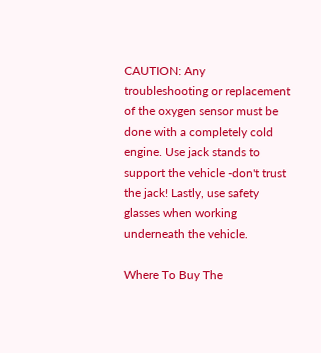CAUTION: Any troubleshooting or replacement of the oxygen sensor must be done with a completely cold engine. Use jack stands to support the vehicle -don't trust the jack! Lastly, use safety glasses when working underneath the vehicle.

Where To Buy The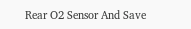Rear O2 Sensor And Save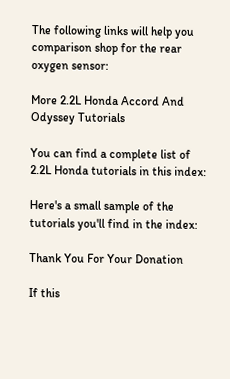The following links will help you comparison shop for the rear oxygen sensor:

More 2.2L Honda Accord And Odyssey Tutorials

You can find a complete list of 2.2L Honda tutorials in this index:

Here's a small sample of the tutorials you'll find in the index:

Thank You For Your Donation

If this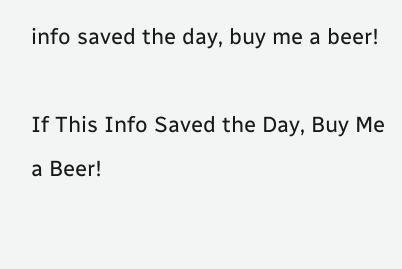info saved the day, buy me a beer!

If This Info Saved the Day, Buy Me a Beer!